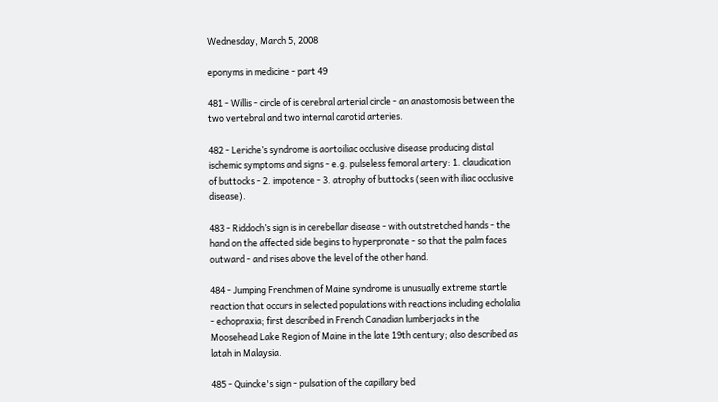Wednesday, March 5, 2008

eponyms in medicine - part 49

481 - Willis - circle of is cerebral arterial circle - an anastomosis between the two vertebral and two internal carotid arteries.

482 - Leriche’s syndrome is aortoiliac occlusive disease producing distal ischemic symptoms and signs - e.g. pulseless femoral artery: 1. claudication of buttocks - 2. impotence - 3. atrophy of buttocks (seen with iliac occlusive disease).

483 - Riddoch’s sign is in cerebellar disease - with outstretched hands - the hand on the affected side begins to hyperpronate - so that the palm faces outward - and rises above the level of the other hand.

484 - Jumping Frenchmen of Maine syndrome is unusually extreme startle reaction that occurs in selected populations with reactions including echolalia - echopraxia; first described in French Canadian lumberjacks in the Moosehead Lake Region of Maine in the late 19th century; also described as latah in Malaysia.

485 - Quincke's sign - pulsation of the capillary bed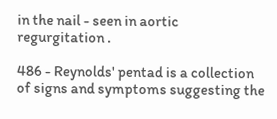in the nail - seen in aortic regurgitation .

486 - Reynolds' pentad is a collection of signs and symptoms suggesting the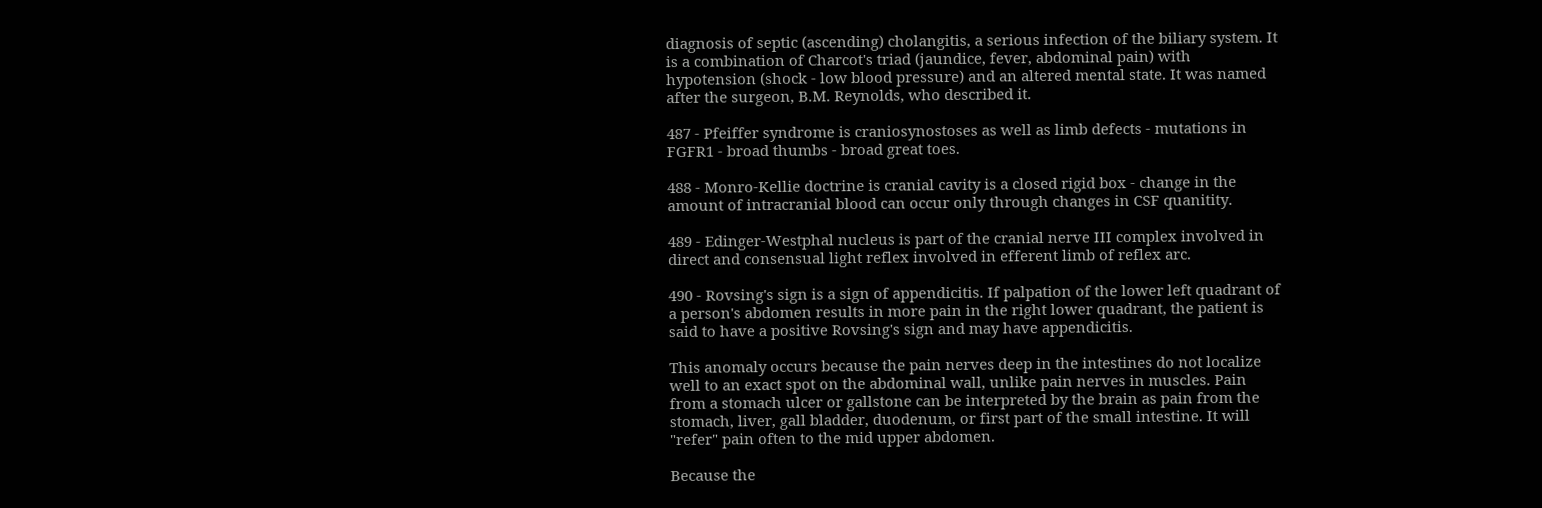diagnosis of septic (ascending) cholangitis, a serious infection of the biliary system. It is a combination of Charcot's triad (jaundice, fever, abdominal pain) with hypotension (shock - low blood pressure) and an altered mental state. It was named after the surgeon, B.M. Reynolds, who described it.

487 - Pfeiffer syndrome is craniosynostoses as well as limb defects - mutations in FGFR1 - broad thumbs - broad great toes.

488 - Monro-Kellie doctrine is cranial cavity is a closed rigid box - change in the amount of intracranial blood can occur only through changes in CSF quanitity.

489 - Edinger-Westphal nucleus is part of the cranial nerve III complex involved in direct and consensual light reflex involved in efferent limb of reflex arc.

490 - Rovsing's sign is a sign of appendicitis. If palpation of the lower left quadrant of a person's abdomen results in more pain in the right lower quadrant, the patient is said to have a positive Rovsing's sign and may have appendicitis.

This anomaly occurs because the pain nerves deep in the intestines do not localize well to an exact spot on the abdominal wall, unlike pain nerves in muscles. Pain from a stomach ulcer or gallstone can be interpreted by the brain as pain from the stomach, liver, gall bladder, duodenum, or first part of the small intestine. It will "refer" pain often to the mid upper abdomen.

Because the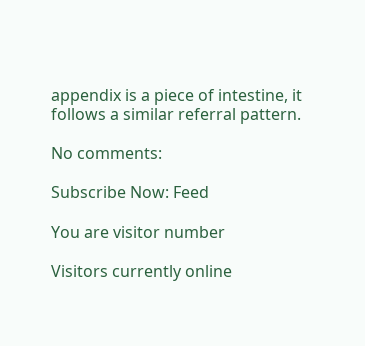appendix is a piece of intestine, it follows a similar referral pattern.

No comments:

Subscribe Now: Feed

You are visitor number

Visitors currently online